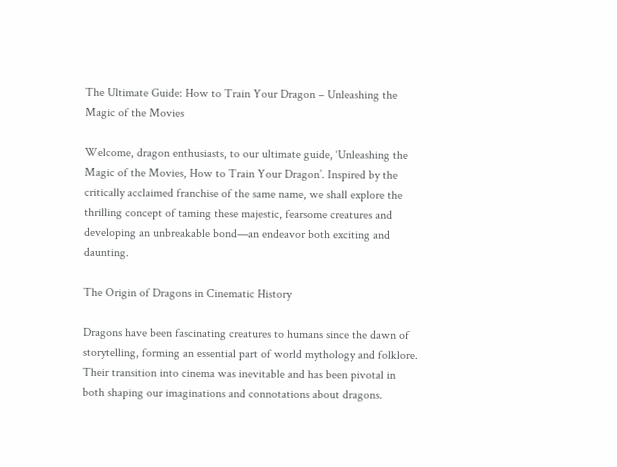The Ultimate Guide: How to Train Your Dragon – Unleashing the Magic of the Movies

Welcome, dragon enthusiasts, to our ultimate guide, ‘Unleashing the Magic of the Movies, How to Train Your Dragon’. Inspired by the critically acclaimed franchise of the same name, we shall explore the thrilling concept of taming these majestic, fearsome creatures and developing an unbreakable bond—an endeavor both exciting and daunting.

The Origin of Dragons in Cinematic History

Dragons have been fascinating creatures to humans since the dawn of storytelling, forming an essential part of world mythology and folklore. Their transition into cinema was inevitable and has been pivotal in both shaping our imaginations and connotations about dragons.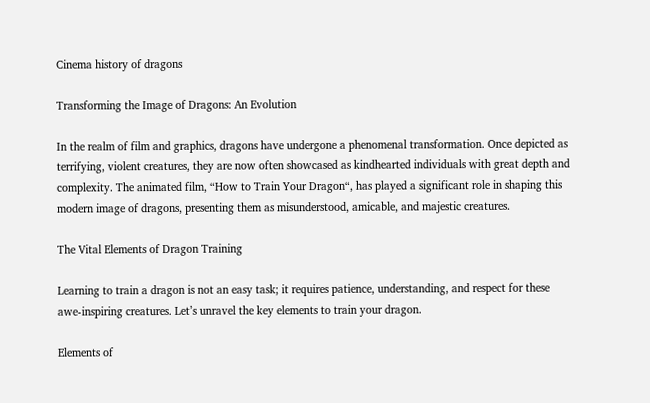Cinema history of dragons

Transforming the Image of Dragons: An Evolution

In the realm of film and graphics, dragons have undergone a phenomenal transformation. Once depicted as terrifying, violent creatures, they are now often showcased as kindhearted individuals with great depth and complexity. The animated film, “How to Train Your Dragon“, has played a significant role in shaping this modern image of dragons, presenting them as misunderstood, amicable, and majestic creatures.

The Vital Elements of Dragon Training

Learning to train a dragon is not an easy task; it requires patience, understanding, and respect for these awe-inspiring creatures. Let’s unravel the key elements to train your dragon.

Elements of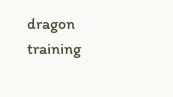dragon training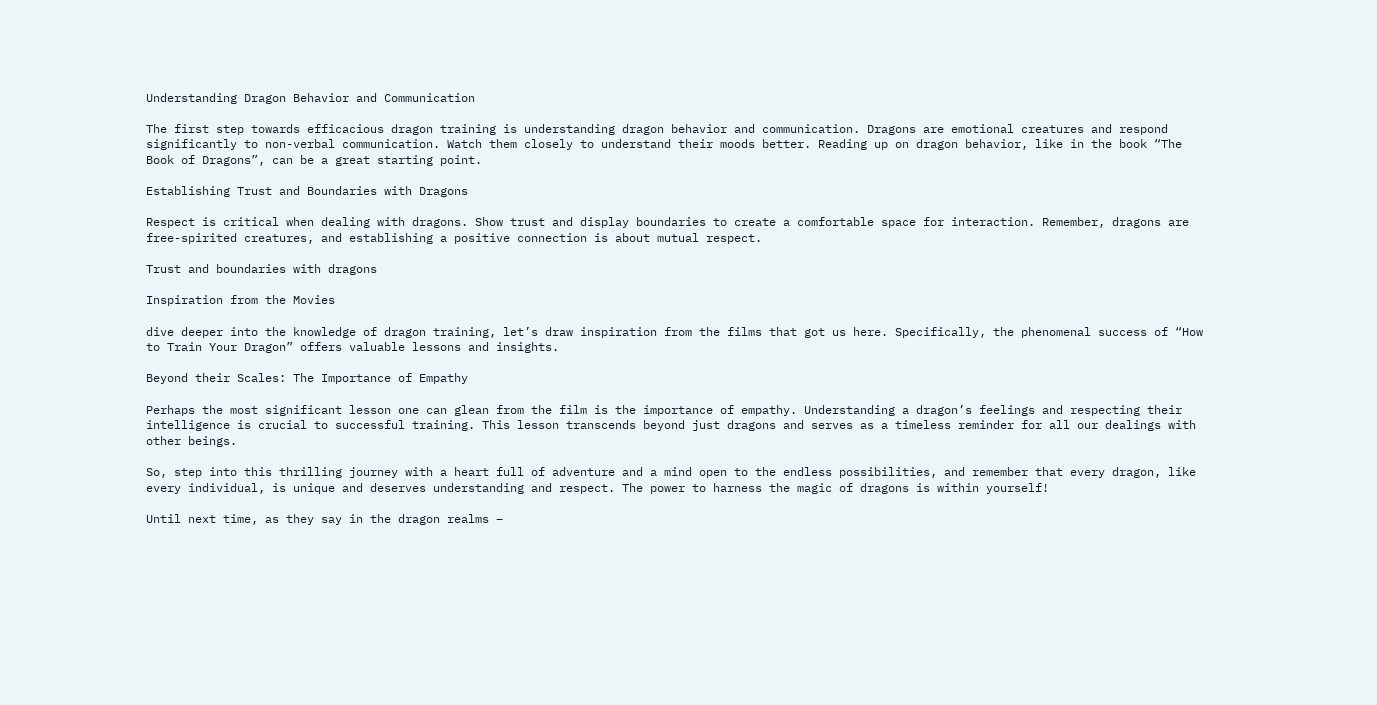Understanding Dragon Behavior and Communication

The first step towards efficacious dragon training is understanding dragon behavior and communication. Dragons are emotional creatures and respond significantly to non-verbal communication. Watch them closely to understand their moods better. Reading up on dragon behavior, like in the book “The Book of Dragons”, can be a great starting point.

Establishing Trust and Boundaries with Dragons

Respect is critical when dealing with dragons. Show trust and display boundaries to create a comfortable space for interaction. Remember, dragons are free-spirited creatures, and establishing a positive connection is about mutual respect.

Trust and boundaries with dragons

Inspiration from the Movies

dive deeper into the knowledge of dragon training, let’s draw inspiration from the films that got us here. Specifically, the phenomenal success of “How to Train Your Dragon” offers valuable lessons and insights.

Beyond their Scales: The Importance of Empathy

Perhaps the most significant lesson one can glean from the film is the importance of empathy. Understanding a dragon’s feelings and respecting their intelligence is crucial to successful training. This lesson transcends beyond just dragons and serves as a timeless reminder for all our dealings with other beings.

So, step into this thrilling journey with a heart full of adventure and a mind open to the endless possibilities, and remember that every dragon, like every individual, is unique and deserves understanding and respect. The power to harness the magic of dragons is within yourself!

Until next time, as they say in the dragon realms –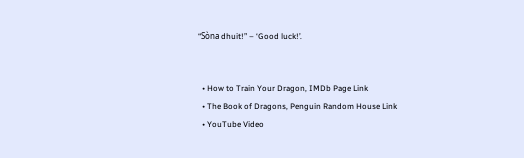“Sòna dhuit!” – ‘Good luck!’.


  • How to Train Your Dragon, IMDb Page Link
  • The Book of Dragons, Penguin Random House Link
  • YouTube Video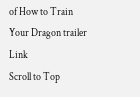of How to Train Your Dragon trailer Link
Scroll to Top